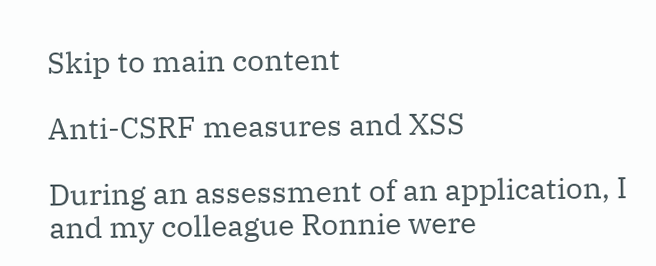Skip to main content

Anti-CSRF measures and XSS

During an assessment of an application, I and my colleague Ronnie were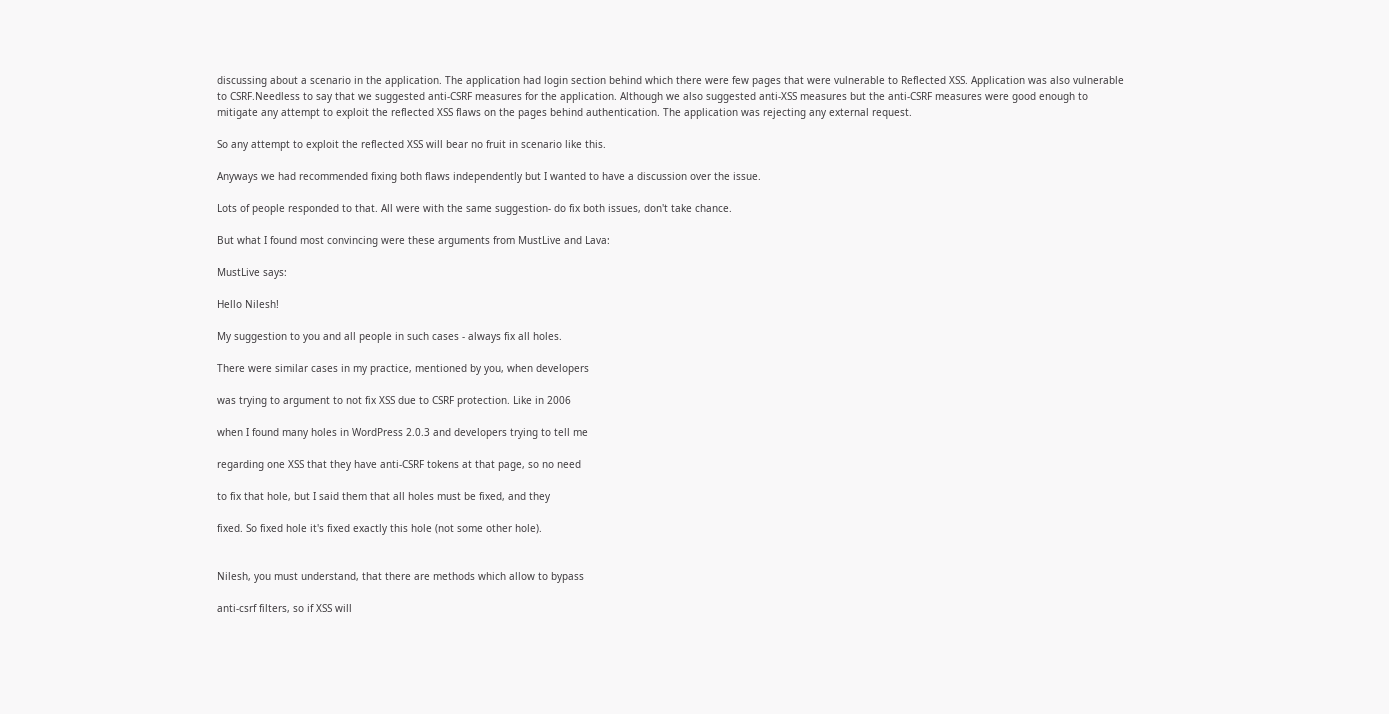discussing about a scenario in the application. The application had login section behind which there were few pages that were vulnerable to Reflected XSS. Application was also vulnerable to CSRF.Needless to say that we suggested anti-CSRF measures for the application. Although we also suggested anti-XSS measures but the anti-CSRF measures were good enough to mitigate any attempt to exploit the reflected XSS flaws on the pages behind authentication. The application was rejecting any external request.

So any attempt to exploit the reflected XSS will bear no fruit in scenario like this.

Anyways we had recommended fixing both flaws independently but I wanted to have a discussion over the issue.

Lots of people responded to that. All were with the same suggestion- do fix both issues, don't take chance.

But what I found most convincing were these arguments from MustLive and Lava:

MustLive says:

Hello Nilesh!

My suggestion to you and all people in such cases - always fix all holes.

There were similar cases in my practice, mentioned by you, when developers

was trying to argument to not fix XSS due to CSRF protection. Like in 2006

when I found many holes in WordPress 2.0.3 and developers trying to tell me

regarding one XSS that they have anti-CSRF tokens at that page, so no need

to fix that hole, but I said them that all holes must be fixed, and they

fixed. So fixed hole it's fixed exactly this hole (not some other hole).


Nilesh, you must understand, that there are methods which allow to bypass

anti-csrf filters, so if XSS will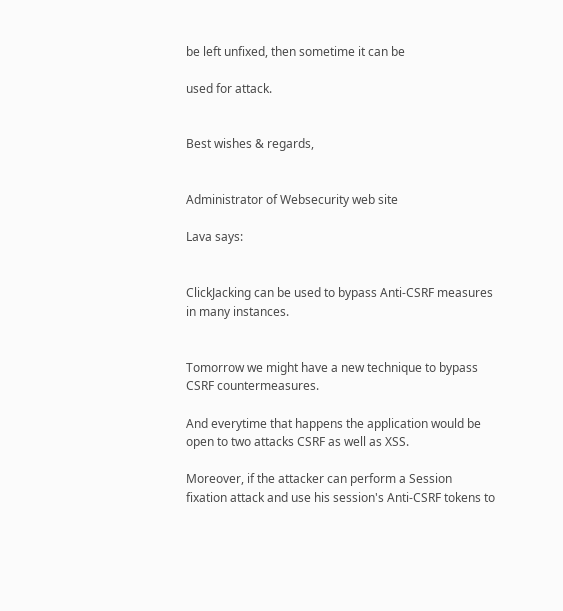be left unfixed, then sometime it can be

used for attack.


Best wishes & regards,


Administrator of Websecurity web site

Lava says:


ClickJacking can be used to bypass Anti-CSRF measures in many instances.


Tomorrow we might have a new technique to bypass CSRF countermeasures.

And everytime that happens the application would be open to two attacks CSRF as well as XSS.

Moreover, if the attacker can perform a Session fixation attack and use his session's Anti-CSRF tokens to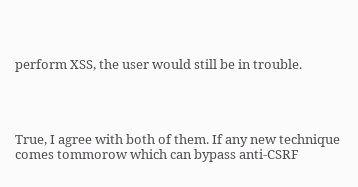perform XSS, the user would still be in trouble.




True, I agree with both of them. If any new technique comes tommorow which can bypass anti-CSRF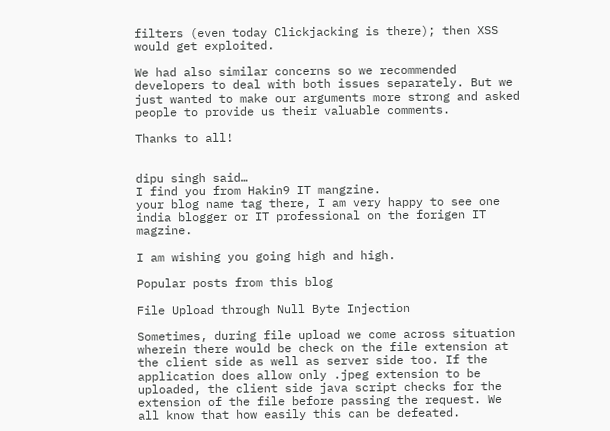filters (even today Clickjacking is there); then XSS would get exploited.

We had also similar concerns so we recommended developers to deal with both issues separately. But we just wanted to make our arguments more strong and asked people to provide us their valuable comments.

Thanks to all!


dipu singh said…
I find you from Hakin9 IT mangzine.
your blog name tag there, I am very happy to see one india blogger or IT professional on the forigen IT magzine.

I am wishing you going high and high.

Popular posts from this blog

File Upload through Null Byte Injection

Sometimes, during file upload we come across situation wherein there would be check on the file extension at the client side as well as server side too. If the application does allow only .jpeg extension to be uploaded, the client side java script checks for the extension of the file before passing the request. We all know that how easily this can be defeated.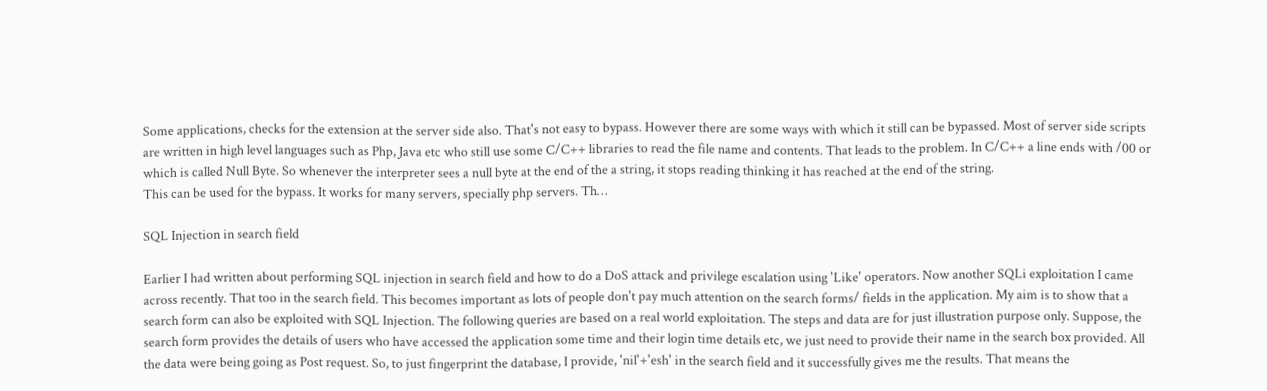Some applications, checks for the extension at the server side also. That's not easy to bypass. However there are some ways with which it still can be bypassed. Most of server side scripts are written in high level languages such as Php, Java etc who still use some C/C++ libraries to read the file name and contents. That leads to the problem. In C/C++ a line ends with /00 or which is called Null Byte. So whenever the interpreter sees a null byte at the end of the a string, it stops reading thinking it has reached at the end of the string.
This can be used for the bypass. It works for many servers, specially php servers. Th…

SQL Injection in search field

Earlier I had written about performing SQL injection in search field and how to do a DoS attack and privilege escalation using 'Like' operators. Now another SQLi exploitation I came across recently. That too in the search field. This becomes important as lots of people don't pay much attention on the search forms/ fields in the application. My aim is to show that a search form can also be exploited with SQL Injection. The following queries are based on a real world exploitation. The steps and data are for just illustration purpose only. Suppose, the search form provides the details of users who have accessed the application some time and their login time details etc, we just need to provide their name in the search box provided. All the data were being going as Post request. So, to just fingerprint the database, I provide, 'nil'+'esh' in the search field and it successfully gives me the results. That means the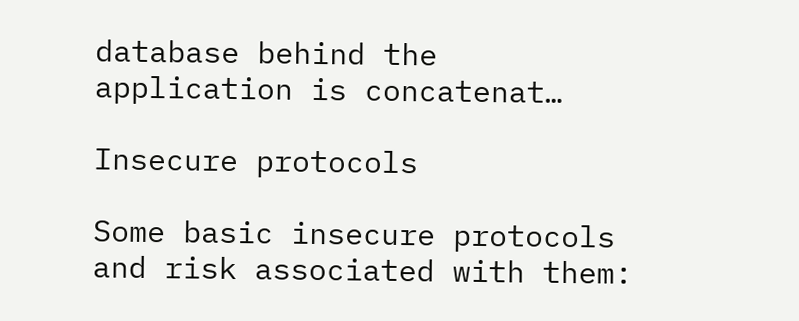database behind the application is concatenat…

Insecure protocols

Some basic insecure protocols and risk associated with them: